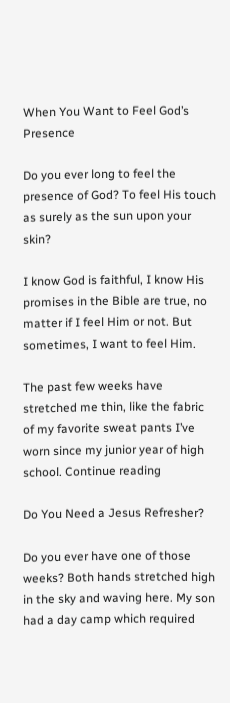When You Want to Feel God’s Presence

Do you ever long to feel the presence of God? To feel His touch as surely as the sun upon your skin?

I know God is faithful, I know His promises in the Bible are true, no matter if I feel Him or not. But sometimes, I want to feel Him.

The past few weeks have stretched me thin, like the fabric of my favorite sweat pants I’ve worn since my junior year of high school. Continue reading

Do You Need a Jesus Refresher?

Do you ever have one of those weeks? Both hands stretched high in the sky and waving here. My son had a day camp which required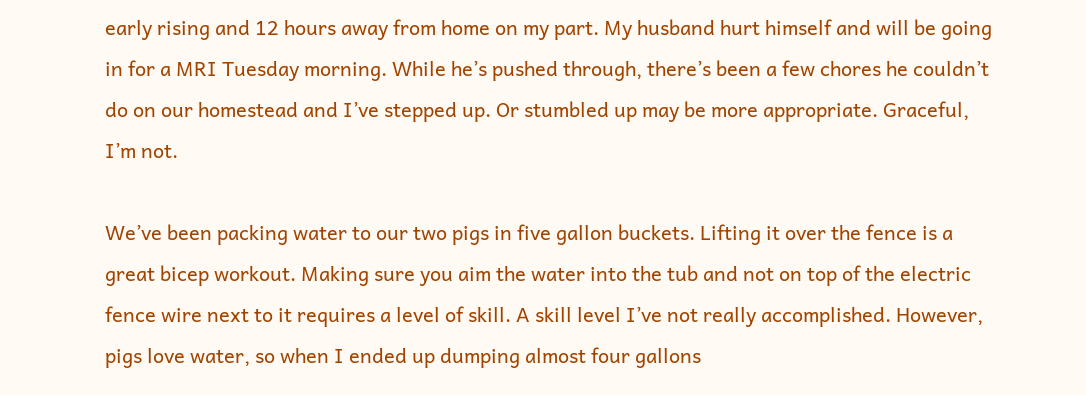early rising and 12 hours away from home on my part. My husband hurt himself and will be going in for a MRI Tuesday morning. While he’s pushed through, there’s been a few chores he couldn’t do on our homestead and I’ve stepped up. Or stumbled up may be more appropriate. Graceful, I’m not.

We’ve been packing water to our two pigs in five gallon buckets. Lifting it over the fence is a great bicep workout. Making sure you aim the water into the tub and not on top of the electric fence wire next to it requires a level of skill. A skill level I’ve not really accomplished. However, pigs love water, so when I ended up dumping almost four gallons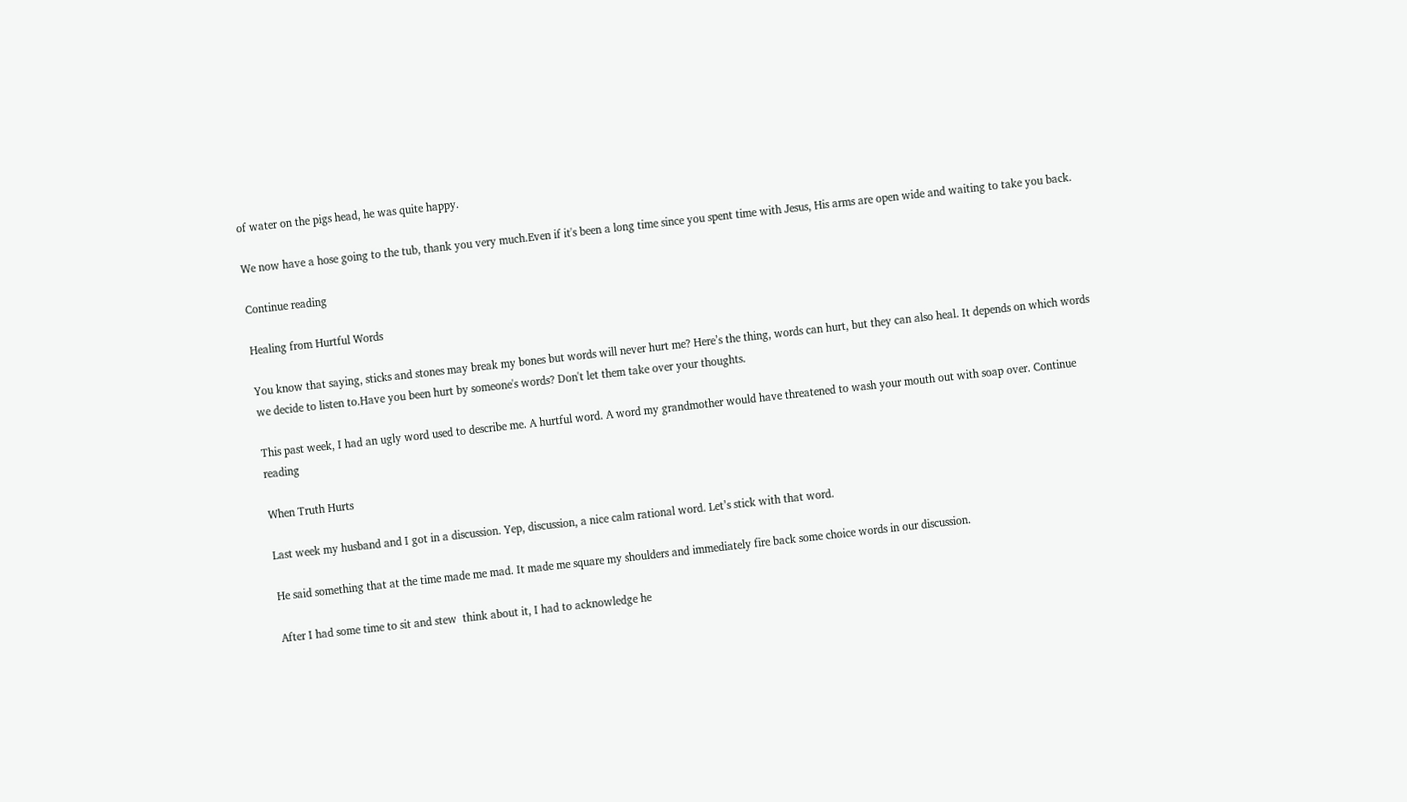of water on the pigs head, he was quite happy.

We now have a hose going to the tub, thank you very much.Even if it's been a long time since you spent time with Jesus, His arms are open wide and waiting to take you back.

Continue reading

Healing from Hurtful Words

You know that saying, sticks and stones may break my bones but words will never hurt me? Here’s the thing, words can hurt, but they can also heal. It depends on which words we decide to listen to.Have you been hurt by someone's words? Don't let them take over your thoughts.

This past week, I had an ugly word used to describe me. A hurtful word. A word my grandmother would have threatened to wash your mouth out with soap over. Continue reading

When Truth Hurts

Last week my husband and I got in a discussion. Yep, discussion, a nice calm rational word. Let’s stick with that word.

He said something that at the time made me mad. It made me square my shoulders and immediately fire back some choice words in our discussion.

After I had some time to sit and stew  think about it, I had to acknowledge he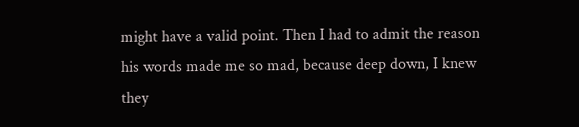might have a valid point. Then I had to admit the reason his words made me so mad, because deep down, I knew they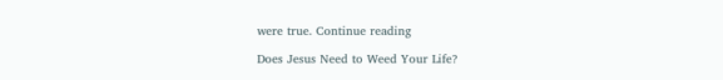were true. Continue reading

Does Jesus Need to Weed Your Life?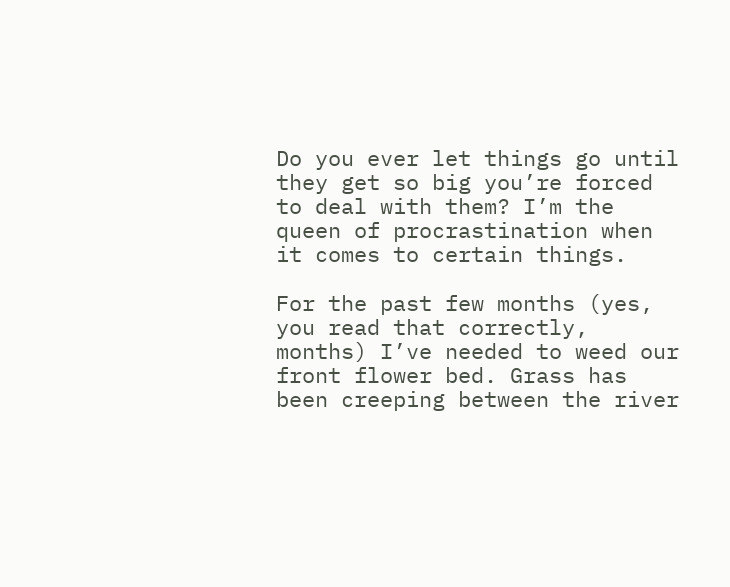Do you ever let things go until they get so big you’re forced to deal with them? I’m the queen of procrastination when it comes to certain things.

For the past few months (yes, you read that correctly, months) I’ve needed to weed our front flower bed. Grass has been creeping between the river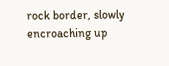rock border, slowly encroaching up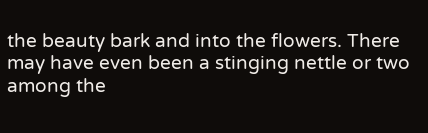the beauty bark and into the flowers. There may have even been a stinging nettle or two among the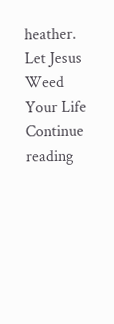heather. Let Jesus Weed Your Life Continue reading